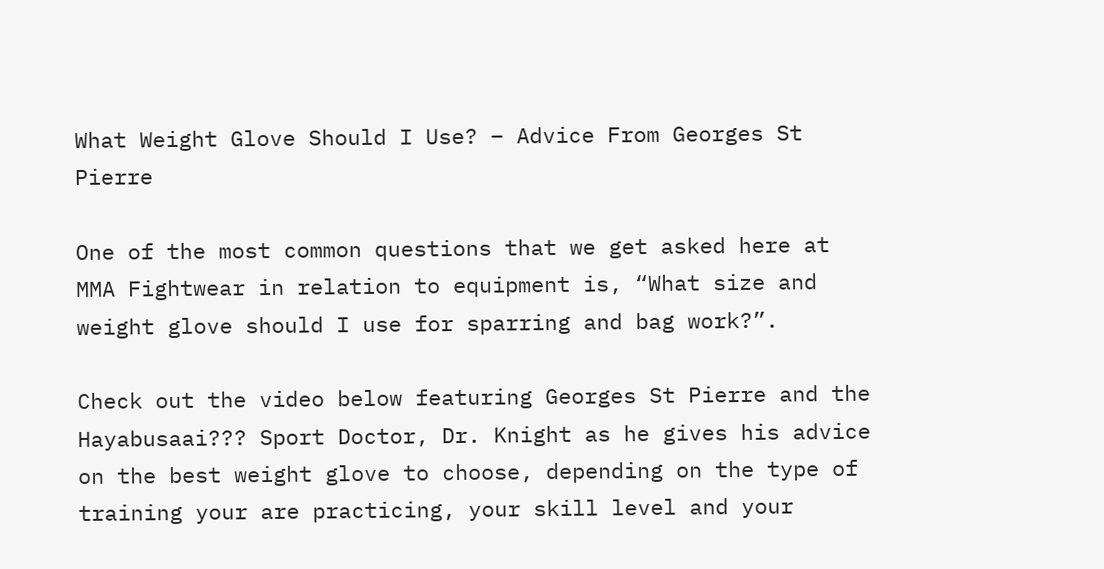What Weight Glove Should I Use? – Advice From Georges St Pierre

One of the most common questions that we get asked here at MMA Fightwear in relation to equipment is, “What size and weight glove should I use for sparring and bag work?”.

Check out the video below featuring Georges St Pierre and the Hayabusaai??? Sport Doctor, Dr. Knight as he gives his advice on the best weight glove to choose, depending on the type of training your are practicing, your skill level and your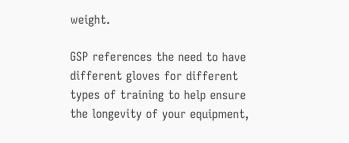weight.

GSP references the need to have different gloves for different types of training to help ensure the longevity of your equipment,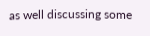as well discussing some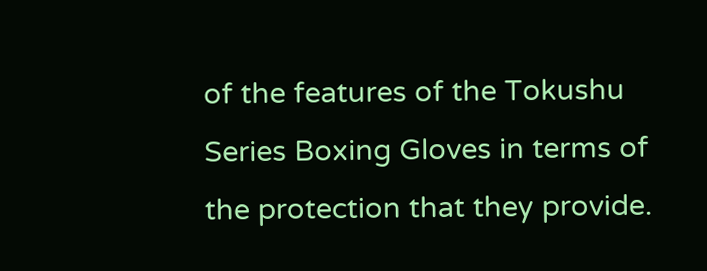of the features of the Tokushu Series Boxing Gloves in terms of the protection that they provide.